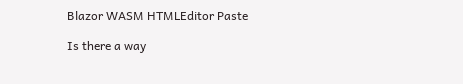Blazor WASM HTMLEditor Paste

Is there a way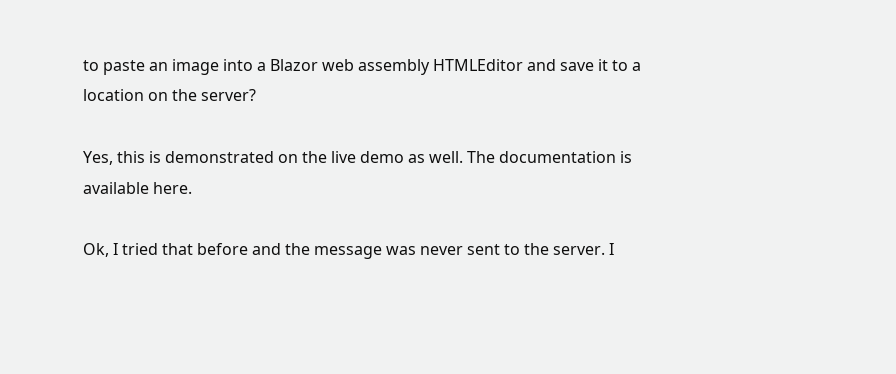to paste an image into a Blazor web assembly HTMLEditor and save it to a location on the server?

Yes, this is demonstrated on the live demo as well. The documentation is available here.

Ok, I tried that before and the message was never sent to the server. I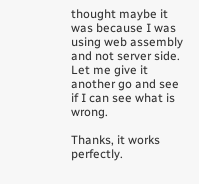thought maybe it was because I was using web assembly and not server side. Let me give it another go and see if I can see what is wrong.

Thanks, it works perfectly.